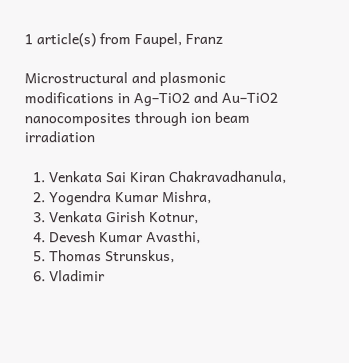1 article(s) from Faupel, Franz

Microstructural and plasmonic modifications in Ag–TiO2 and Au–TiO2 nanocomposites through ion beam irradiation

  1. Venkata Sai Kiran Chakravadhanula,
  2. Yogendra Kumar Mishra,
  3. Venkata Girish Kotnur,
  4. Devesh Kumar Avasthi,
  5. Thomas Strunskus,
  6. Vladimir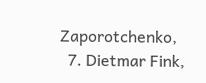Zaporotchenko,
  7. Dietmar Fink,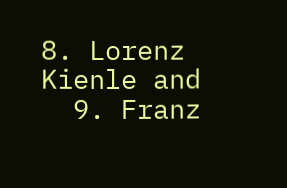8. Lorenz Kienle and
  9. Franz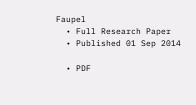Faupel
  • Full Research Paper
  • Published 01 Sep 2014

  • PDF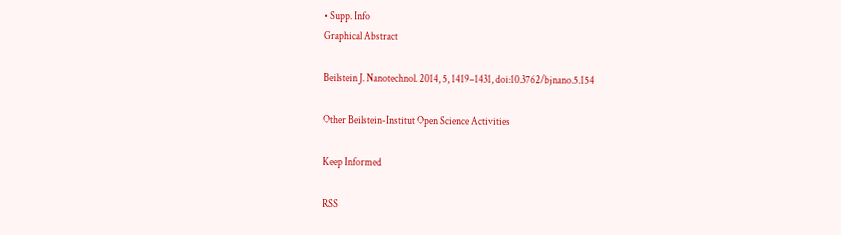• Supp. Info
Graphical Abstract

Beilstein J. Nanotechnol. 2014, 5, 1419–1431, doi:10.3762/bjnano.5.154

Other Beilstein-Institut Open Science Activities

Keep Informed

RSS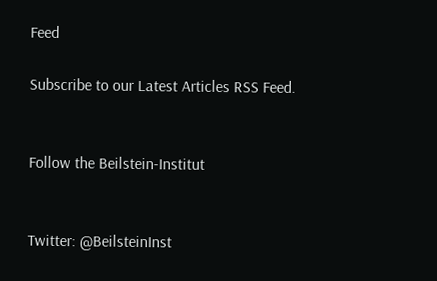Feed

Subscribe to our Latest Articles RSS Feed.


Follow the Beilstein-Institut


Twitter: @BeilsteinInst